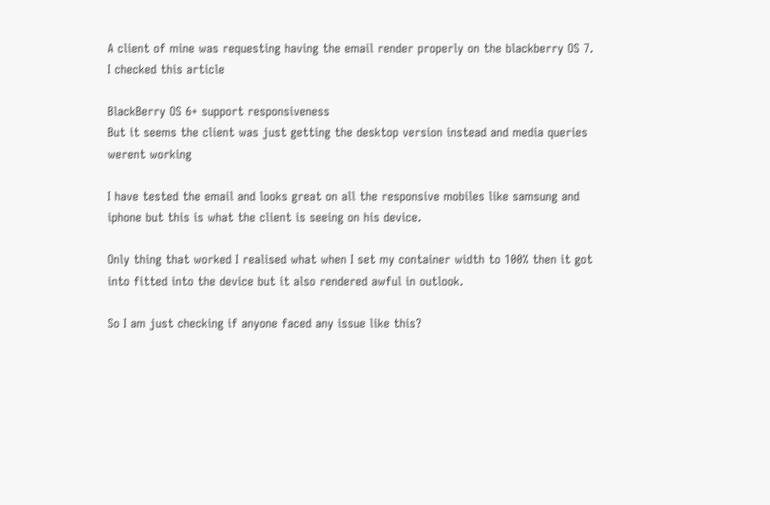A client of mine was requesting having the email render properly on the blackberry OS 7. I checked this article

BlackBerry OS 6+ support responsiveness
But it seems the client was just getting the desktop version instead and media queries werent working

I have tested the email and looks great on all the responsive mobiles like samsung and iphone but this is what the client is seeing on his device.

Only thing that worked I realised what when I set my container width to 100% then it got into fitted into the device but it also rendered awful in outlook.

So I am just checking if anyone faced any issue like this?